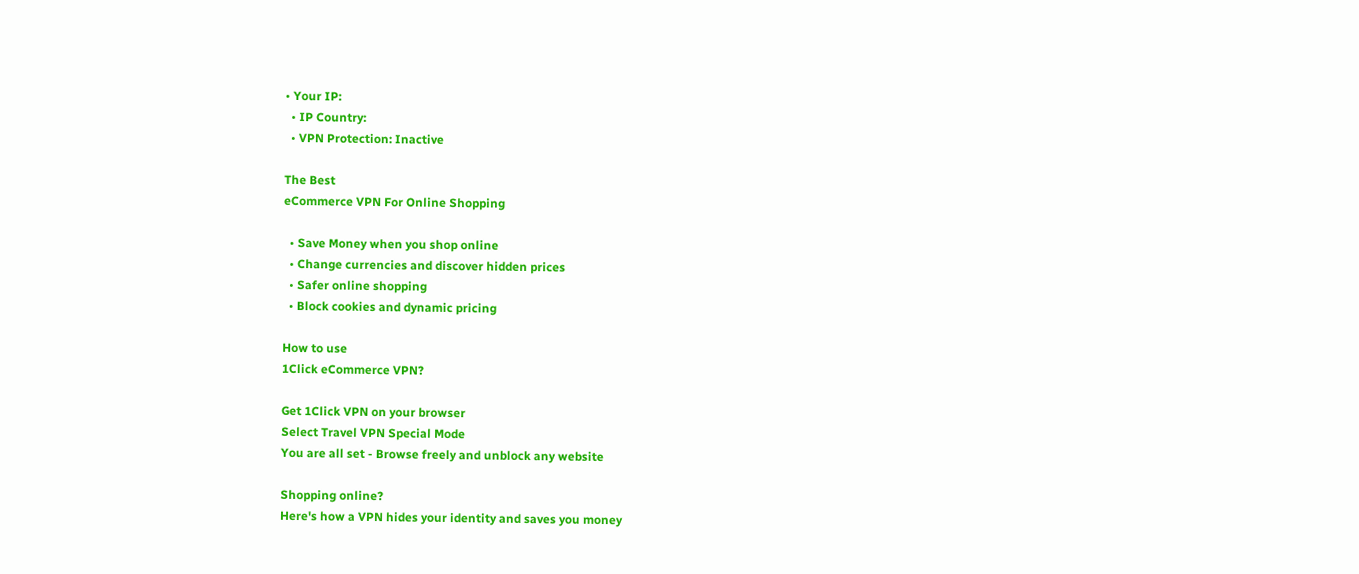• Your IP:
  • IP Country:
  • VPN Protection: Inactive

The Best
eCommerce VPN For Online Shopping

  • Save Money when you shop online
  • Change currencies and discover hidden prices
  • Safer online shopping
  • Block cookies and dynamic pricing

How to use
1Click eCommerce VPN?

Get 1Click VPN on your browser
Select Travel VPN Special Mode
You are all set - Browse freely and unblock any website

Shopping online?
Here's how a VPN hides your identity and saves you money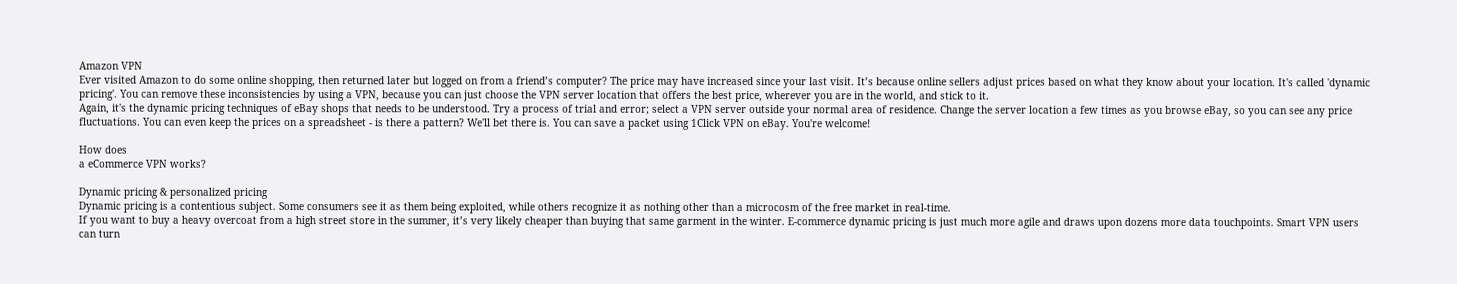Amazon VPN
Ever visited Amazon to do some online shopping, then returned later but logged on from a friend’s computer? The price may have increased since your last visit. It’s because online sellers adjust prices based on what they know about your location. It's called 'dynamic pricing'. You can remove these inconsistencies by using a VPN, because you can just choose the VPN server location that offers the best price, wherever you are in the world, and stick to it.
Again, it's the dynamic pricing techniques of eBay shops that needs to be understood. Try a process of trial and error; select a VPN server outside your normal area of residence. Change the server location a few times as you browse eBay, so you can see any price fluctuations. You can even keep the prices on a spreadsheet - is there a pattern? We'll bet there is. You can save a packet using 1Click VPN on eBay. You're welcome!

How does
a eCommerce VPN works?

Dynamic pricing & personalized pricing
Dynamic pricing is a contentious subject. Some consumers see it as them being exploited, while others recognize it as nothing other than a microcosm of the free market in real-time.
If you want to buy a heavy overcoat from a high street store in the summer, it’s very likely cheaper than buying that same garment in the winter. E-commerce dynamic pricing is just much more agile and draws upon dozens more data touchpoints. Smart VPN users can turn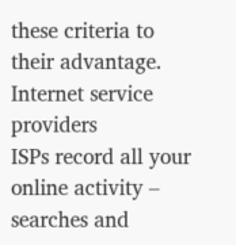these criteria to their advantage.
Internet service providers
ISPs record all your online activity – searches and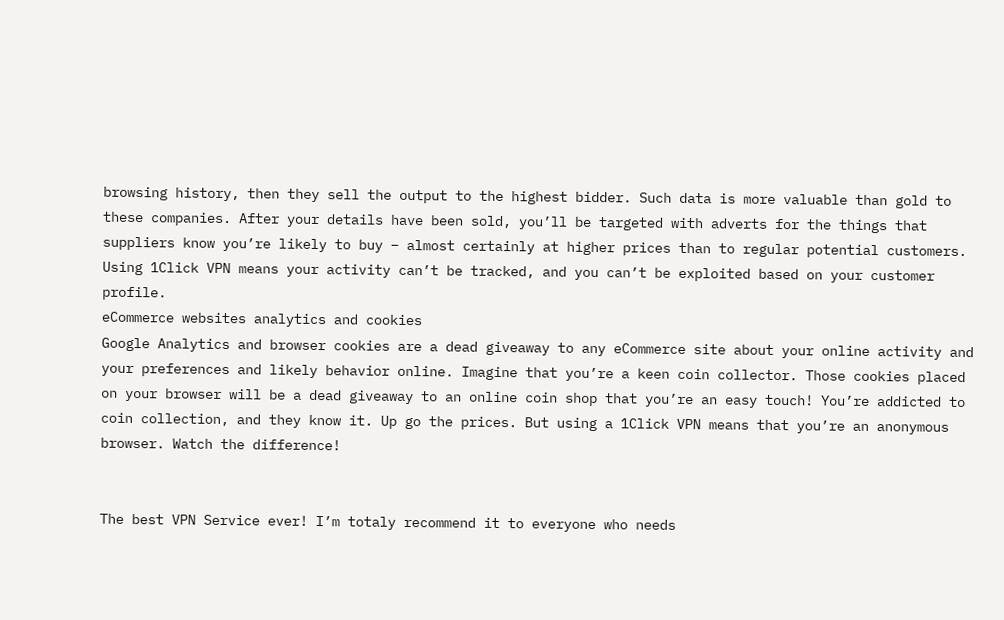browsing history, then they sell the output to the highest bidder. Such data is more valuable than gold to these companies. After your details have been sold, you’ll be targeted with adverts for the things that suppliers know you’re likely to buy – almost certainly at higher prices than to regular potential customers. Using 1Click VPN means your activity can’t be tracked, and you can’t be exploited based on your customer profile.
eCommerce websites analytics and cookies
Google Analytics and browser cookies are a dead giveaway to any eCommerce site about your online activity and your preferences and likely behavior online. Imagine that you’re a keen coin collector. Those cookies placed on your browser will be a dead giveaway to an online coin shop that you’re an easy touch! You’re addicted to coin collection, and they know it. Up go the prices. But using a 1Click VPN means that you’re an anonymous browser. Watch the difference!


The best VPN Service ever! I’m totaly recommend it to everyone who needs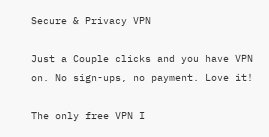Secure & Privacy VPN

Just a Couple clicks and you have VPN on. No sign-ups, no payment. Love it!

The only free VPN I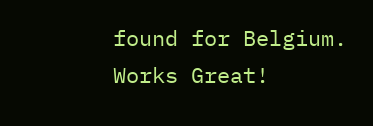found for Belgium. Works Great!